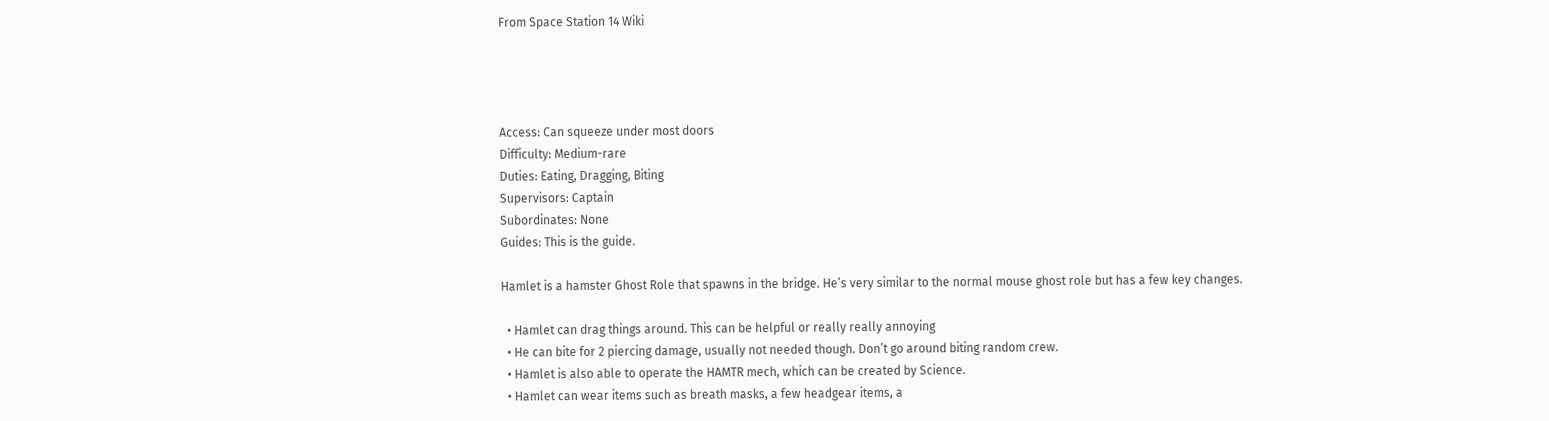From Space Station 14 Wiki




Access: Can squeeze under most doors
Difficulty: Medium-rare
Duties: Eating, Dragging, Biting
Supervisors: Captain
Subordinates: None
Guides: This is the guide.

Hamlet is a hamster Ghost Role that spawns in the bridge. He’s very similar to the normal mouse ghost role but has a few key changes.

  • Hamlet can drag things around. This can be helpful or really really annoying
  • He can bite for 2 piercing damage, usually not needed though. Don’t go around biting random crew.
  • Hamlet is also able to operate the HAMTR mech, which can be created by Science.
  • Hamlet can wear items such as breath masks, a few headgear items, a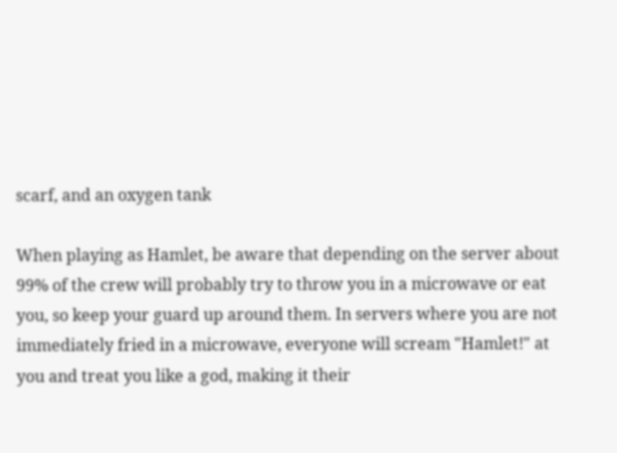scarf, and an oxygen tank

When playing as Hamlet, be aware that depending on the server about 99% of the crew will probably try to throw you in a microwave or eat you, so keep your guard up around them. In servers where you are not immediately fried in a microwave, everyone will scream "Hamlet!" at you and treat you like a god, making it their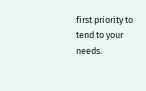first priority to tend to your needs.